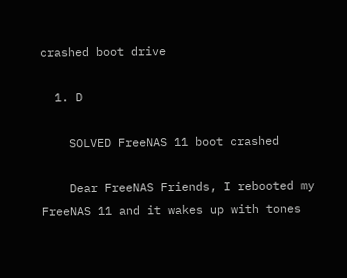crashed boot drive

  1. D

    SOLVED FreeNAS 11 boot crashed

    Dear FreeNAS Friends, I rebooted my FreeNAS 11 and it wakes up with tones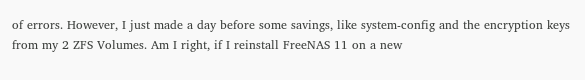of errors. However, I just made a day before some savings, like system-config and the encryption keys from my 2 ZFS Volumes. Am I right, if I reinstall FreeNAS 11 on a new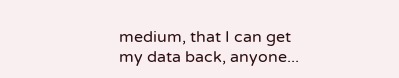medium, that I can get my data back, anyone...